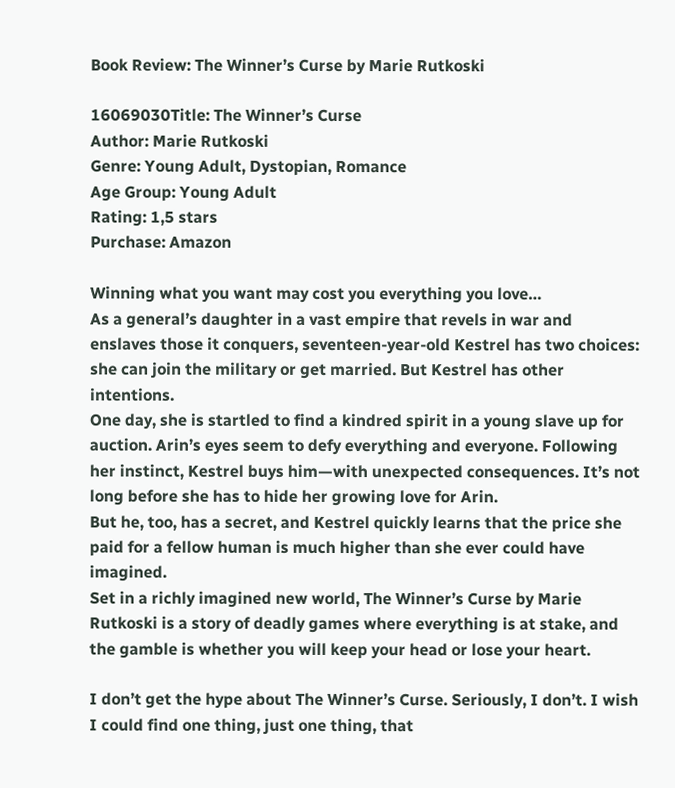Book Review: The Winner’s Curse by Marie Rutkoski

16069030Title: The Winner’s Curse
Author: Marie Rutkoski
Genre: Young Adult, Dystopian, Romance
Age Group: Young Adult
Rating: 1,5 stars
Purchase: Amazon

Winning what you want may cost you everything you love…
As a general’s daughter in a vast empire that revels in war and enslaves those it conquers, seventeen-year-old Kestrel has two choices: she can join the military or get married. But Kestrel has other intentions.
One day, she is startled to find a kindred spirit in a young slave up for auction. Arin’s eyes seem to defy everything and everyone. Following her instinct, Kestrel buys him—with unexpected consequences. It’s not long before she has to hide her growing love for Arin.
But he, too, has a secret, and Kestrel quickly learns that the price she paid for a fellow human is much higher than she ever could have imagined.
Set in a richly imagined new world, The Winner’s Curse by Marie Rutkoski is a story of deadly games where everything is at stake, and the gamble is whether you will keep your head or lose your heart.

I don’t get the hype about The Winner’s Curse. Seriously, I don’t. I wish I could find one thing, just one thing, that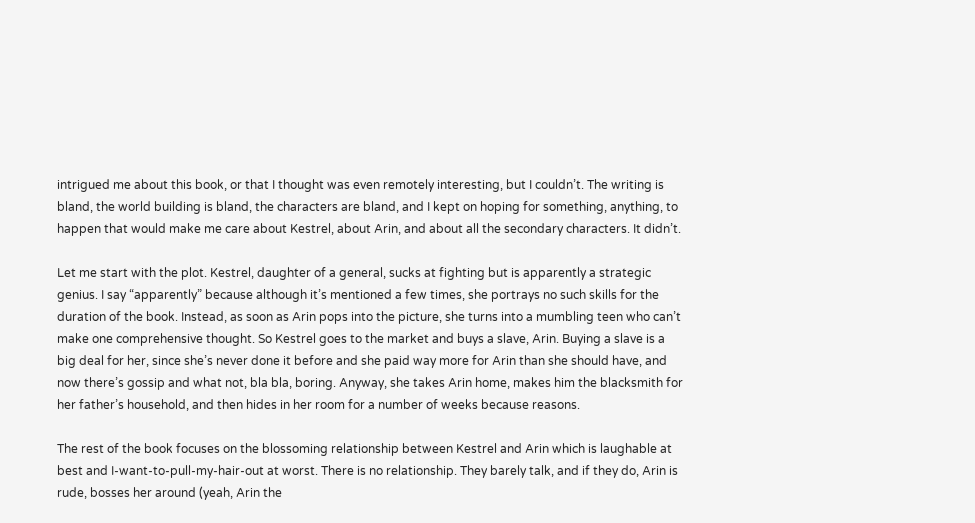intrigued me about this book, or that I thought was even remotely interesting, but I couldn’t. The writing is bland, the world building is bland, the characters are bland, and I kept on hoping for something, anything, to happen that would make me care about Kestrel, about Arin, and about all the secondary characters. It didn’t.

Let me start with the plot. Kestrel, daughter of a general, sucks at fighting but is apparently a strategic genius. I say “apparently” because although it’s mentioned a few times, she portrays no such skills for the duration of the book. Instead, as soon as Arin pops into the picture, she turns into a mumbling teen who can’t make one comprehensive thought. So Kestrel goes to the market and buys a slave, Arin. Buying a slave is a big deal for her, since she’s never done it before and she paid way more for Arin than she should have, and now there’s gossip and what not, bla bla, boring. Anyway, she takes Arin home, makes him the blacksmith for her father’s household, and then hides in her room for a number of weeks because reasons.

The rest of the book focuses on the blossoming relationship between Kestrel and Arin which is laughable at best and I-want-to-pull-my-hair-out at worst. There is no relationship. They barely talk, and if they do, Arin is rude, bosses her around (yeah, Arin the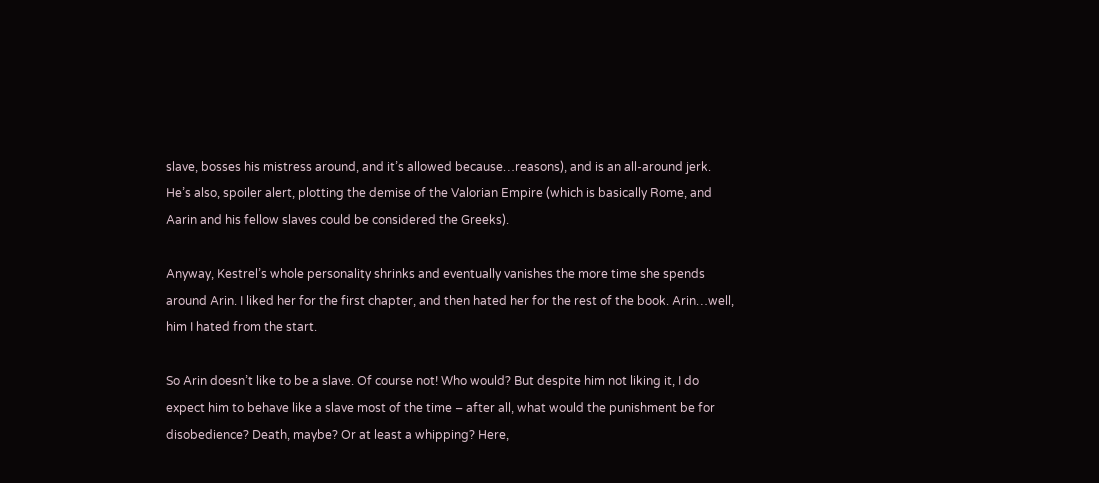slave, bosses his mistress around, and it’s allowed because…reasons), and is an all-around jerk. He’s also, spoiler alert, plotting the demise of the Valorian Empire (which is basically Rome, and Aarin and his fellow slaves could be considered the Greeks).

Anyway, Kestrel’s whole personality shrinks and eventually vanishes the more time she spends around Arin. I liked her for the first chapter, and then hated her for the rest of the book. Arin…well, him I hated from the start.

So Arin doesn’t like to be a slave. Of course not! Who would? But despite him not liking it, I do expect him to behave like a slave most of the time – after all, what would the punishment be for disobedience? Death, maybe? Or at least a whipping? Here,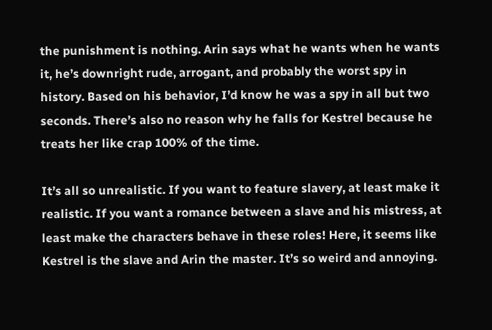the punishment is nothing. Arin says what he wants when he wants it, he’s downright rude, arrogant, and probably the worst spy in history. Based on his behavior, I’d know he was a spy in all but two seconds. There’s also no reason why he falls for Kestrel because he treats her like crap 100% of the time.

It’s all so unrealistic. If you want to feature slavery, at least make it realistic. If you want a romance between a slave and his mistress, at least make the characters behave in these roles! Here, it seems like Kestrel is the slave and Arin the master. It’s so weird and annoying.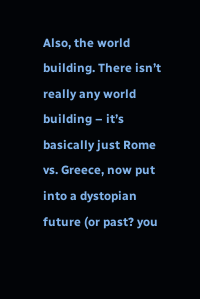Also, the world building. There isn’t really any world building – it’s basically just Rome vs. Greece, now put into a dystopian future (or past? you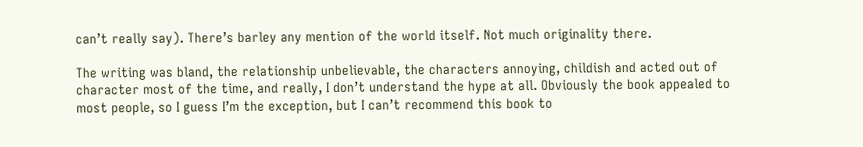can’t really say). There’s barley any mention of the world itself. Not much originality there.

The writing was bland, the relationship unbelievable, the characters annoying, childish and acted out of character most of the time, and really, I don’t understand the hype at all. Obviously the book appealed to most people, so I guess I’m the exception, but I can’t recommend this book to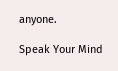anyone.

Speak Your Mind